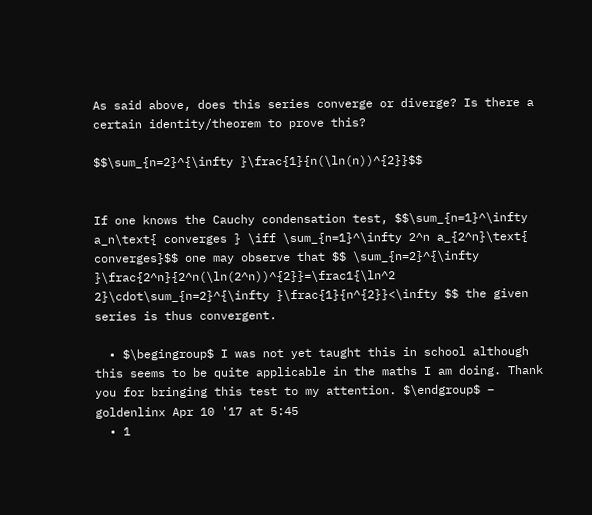As said above, does this series converge or diverge? Is there a certain identity/theorem to prove this?

$$\sum_{n=2}^{\infty }\frac{1}{n(\ln(n))^{2}}$$


If one knows the Cauchy condensation test, $$\sum_{n=1}^\infty a_n\text{ converges } \iff \sum_{n=1}^\infty 2^n a_{2^n}\text{ converges}$$ one may observe that $$ \sum_{n=2}^{\infty }\frac{2^n}{2^n(\ln(2^n))^{2}}=\frac1{\ln^2 2}\cdot\sum_{n=2}^{\infty }\frac{1}{n^{2}}<\infty $$ the given series is thus convergent.

  • $\begingroup$ I was not yet taught this in school although this seems to be quite applicable in the maths I am doing. Thank you for bringing this test to my attention. $\endgroup$ – goldenlinx Apr 10 '17 at 5:45
  • 1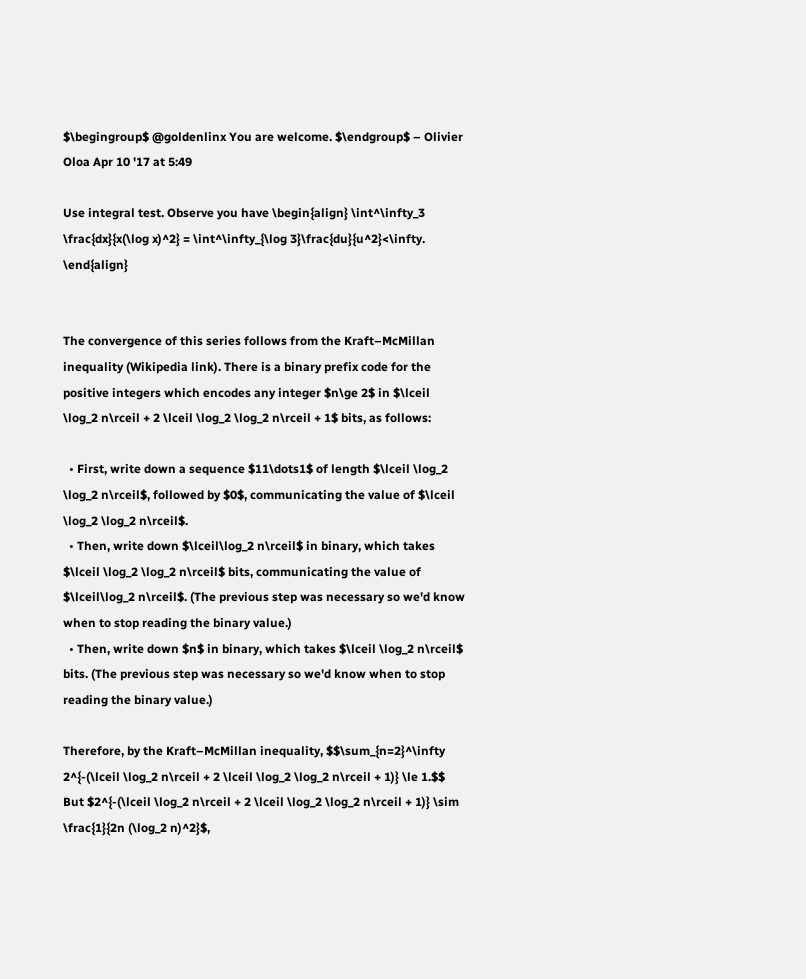$\begingroup$ @goldenlinx You are welcome. $\endgroup$ – Olivier Oloa Apr 10 '17 at 5:49

Use integral test. Observe you have \begin{align} \int^\infty_3 \frac{dx}{x(\log x)^2} = \int^\infty_{\log 3}\frac{du}{u^2}<\infty. \end{align}


The convergence of this series follows from the Kraft–McMillan inequality (Wikipedia link). There is a binary prefix code for the positive integers which encodes any integer $n\ge 2$ in $\lceil \log_2 n\rceil + 2 \lceil \log_2 \log_2 n\rceil + 1$ bits, as follows:

  • First, write down a sequence $11\dots1$ of length $\lceil \log_2 \log_2 n\rceil$, followed by $0$, communicating the value of $\lceil \log_2 \log_2 n\rceil$.
  • Then, write down $\lceil\log_2 n\rceil$ in binary, which takes $\lceil \log_2 \log_2 n\rceil$ bits, communicating the value of $\lceil\log_2 n\rceil$. (The previous step was necessary so we'd know when to stop reading the binary value.)
  • Then, write down $n$ in binary, which takes $\lceil \log_2 n\rceil$ bits. (The previous step was necessary so we'd know when to stop reading the binary value.)

Therefore, by the Kraft–McMillan inequality, $$\sum_{n=2}^\infty 2^{-(\lceil \log_2 n\rceil + 2 \lceil \log_2 \log_2 n\rceil + 1)} \le 1.$$ But $2^{-(\lceil \log_2 n\rceil + 2 \lceil \log_2 \log_2 n\rceil + 1)} \sim \frac{1}{2n (\log_2 n)^2}$,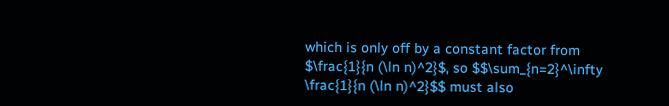which is only off by a constant factor from $\frac{1}{n (\ln n)^2}$, so $$\sum_{n=2}^\infty \frac{1}{n (\ln n)^2}$$ must also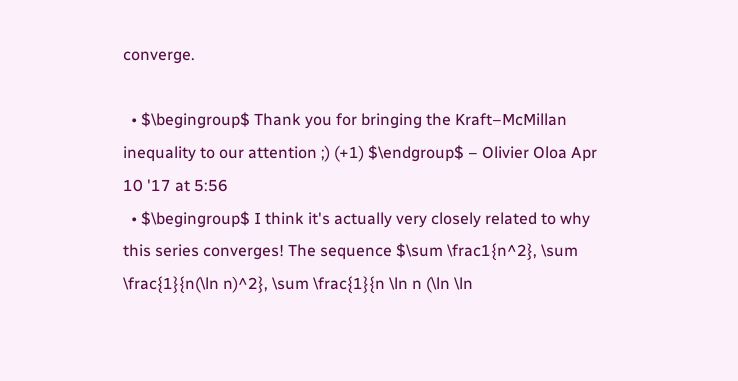converge.

  • $\begingroup$ Thank you for bringing the Kraft–McMillan inequality to our attention ;) (+1) $\endgroup$ – Olivier Oloa Apr 10 '17 at 5:56
  • $\begingroup$ I think it's actually very closely related to why this series converges! The sequence $\sum \frac1{n^2}, \sum \frac{1}{n(\ln n)^2}, \sum \frac{1}{n \ln n (\ln \ln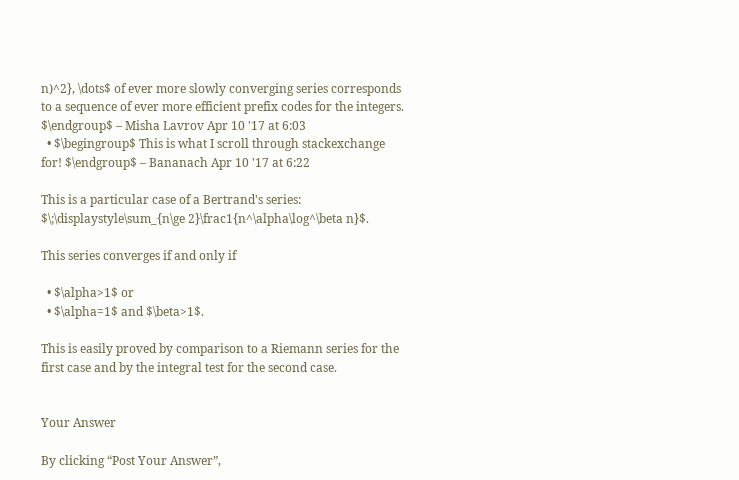n)^2}, \dots$ of ever more slowly converging series corresponds to a sequence of ever more efficient prefix codes for the integers. $\endgroup$ – Misha Lavrov Apr 10 '17 at 6:03
  • $\begingroup$ This is what I scroll through stackexchange for! $\endgroup$ – Bananach Apr 10 '17 at 6:22

This is a particular case of a Bertrand's series: $\;\displaystyle\sum_{n\ge 2}\frac1{n^\alpha\log^\beta n}$.

This series converges if and only if

  • $\alpha>1$ or
  • $\alpha=1$ and $\beta>1$.

This is easily proved by comparison to a Riemann series for the first case and by the integral test for the second case.


Your Answer

By clicking “Post Your Answer”,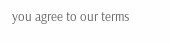you agree to our terms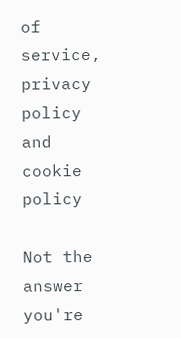of service, privacy policy and cookie policy

Not the answer you're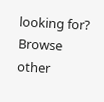looking for? Browse other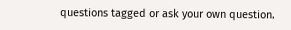questions tagged or ask your own question.